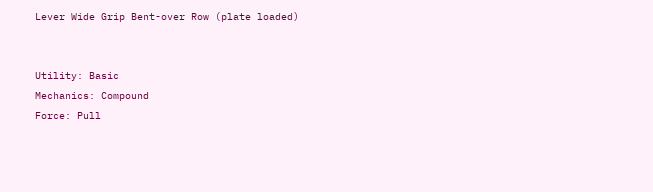Lever Wide Grip Bent-over Row (plate loaded)


Utility: Basic
Mechanics: Compound
Force: Pull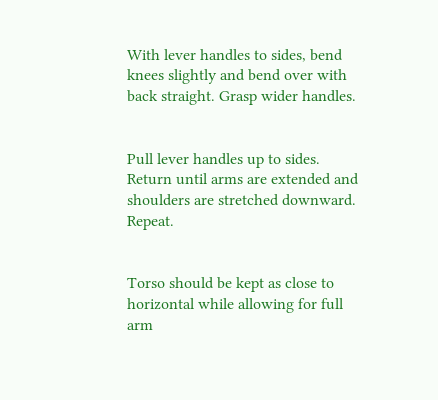With lever handles to sides, bend knees slightly and bend over with back straight. Grasp wider handles.


Pull lever handles up to sides. Return until arms are extended and shoulders are stretched downward. Repeat.


Torso should be kept as close to horizontal while allowing for full arm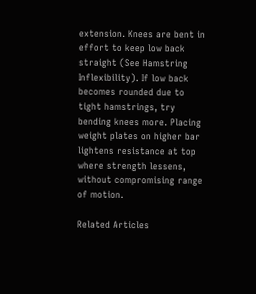extension. Knees are bent in effort to keep low back straight (See Hamstring Inflexibility). If low back becomes rounded due to tight hamstrings, try bending knees more. Placing weight plates on higher bar lightens resistance at top where strength lessens, without compromising range of motion.

Related Articles